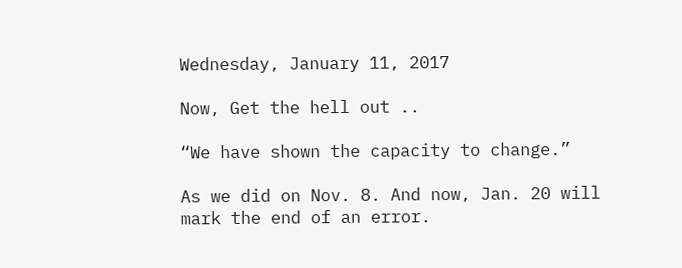Wednesday, January 11, 2017

Now, Get the hell out ..

“We have shown the capacity to change.”

As we did on Nov. 8. And now, Jan. 20 will mark the end of an error.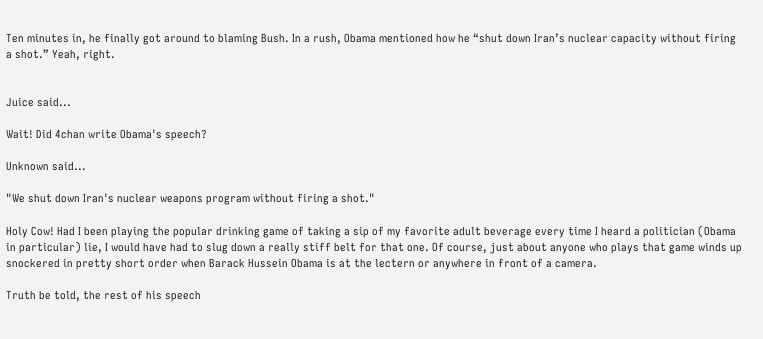Ten minutes in, he finally got around to blaming Bush. In a rush, Obama mentioned how he “shut down Iran’s nuclear capacity without firing a shot.” Yeah, right.


Juice said...

Wait! Did 4chan write Obama's speech?

Unknown said...

"We shut down Iran's nuclear weapons program without firing a shot."

Holy Cow! Had I been playing the popular drinking game of taking a sip of my favorite adult beverage every time I heard a politician (Obama in particular) lie, I would have had to slug down a really stiff belt for that one. Of course, just about anyone who plays that game winds up snockered in pretty short order when Barack Hussein Obama is at the lectern or anywhere in front of a camera.

Truth be told, the rest of his speech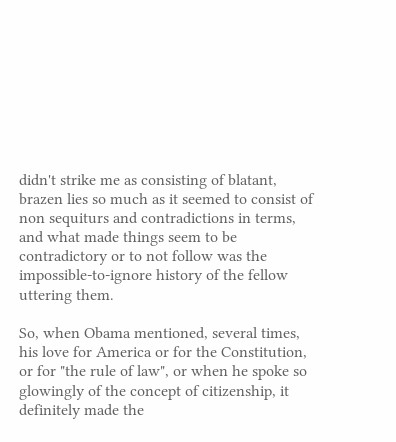didn't strike me as consisting of blatant, brazen lies so much as it seemed to consist of non sequiturs and contradictions in terms, and what made things seem to be contradictory or to not follow was the impossible-to-ignore history of the fellow uttering them.

So, when Obama mentioned, several times, his love for America or for the Constitution, or for "the rule of law", or when he spoke so glowingly of the concept of citizenship, it definitely made the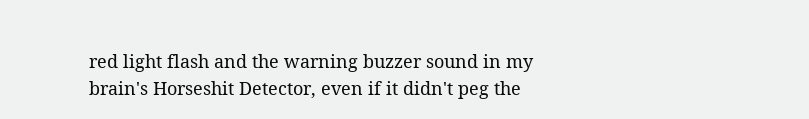red light flash and the warning buzzer sound in my brain's Horseshit Detector, even if it didn't peg the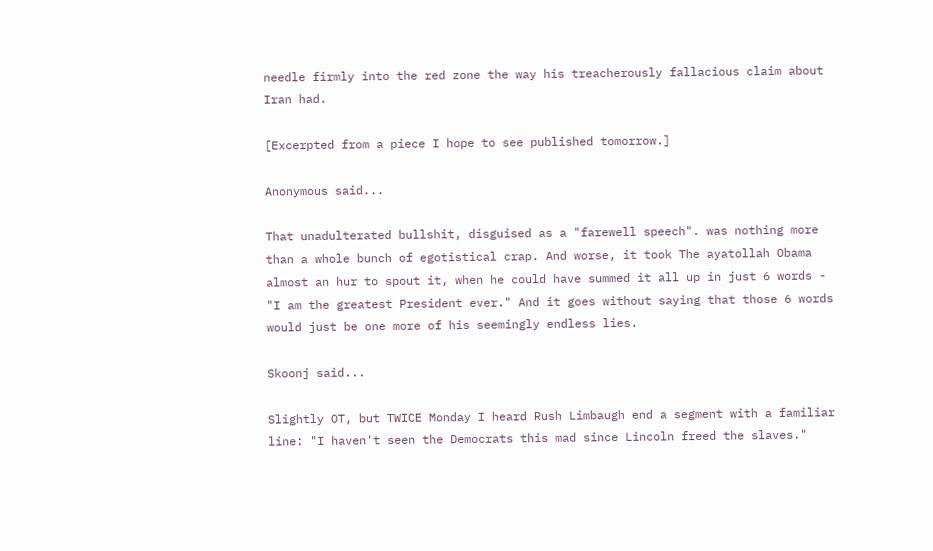needle firmly into the red zone the way his treacherously fallacious claim about Iran had.

[Excerpted from a piece I hope to see published tomorrow.]

Anonymous said...

That unadulterated bullshit, disguised as a "farewell speech". was nothing more than a whole bunch of egotistical crap. And worse, it took The ayatollah Obama almost an hur to spout it, when he could have summed it all up in just 6 words - "I am the greatest President ever." And it goes without saying that those 6 words would just be one more of his seemingly endless lies.

Skoonj said...

Slightly OT, but TWICE Monday I heard Rush Limbaugh end a segment with a familiar line: "I haven't seen the Democrats this mad since Lincoln freed the slaves."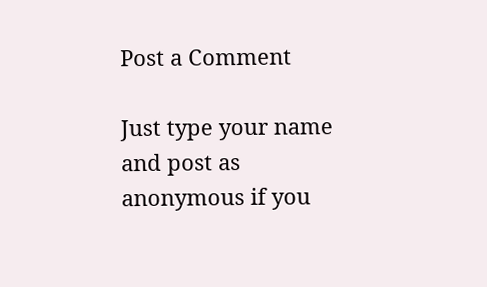Post a Comment

Just type your name and post as anonymous if you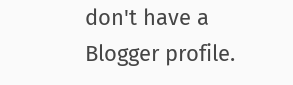don't have a Blogger profile.